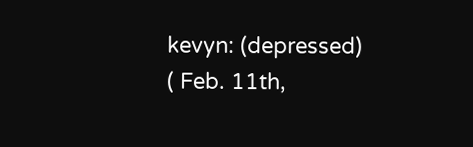kevyn: (depressed)
( Feb. 11th,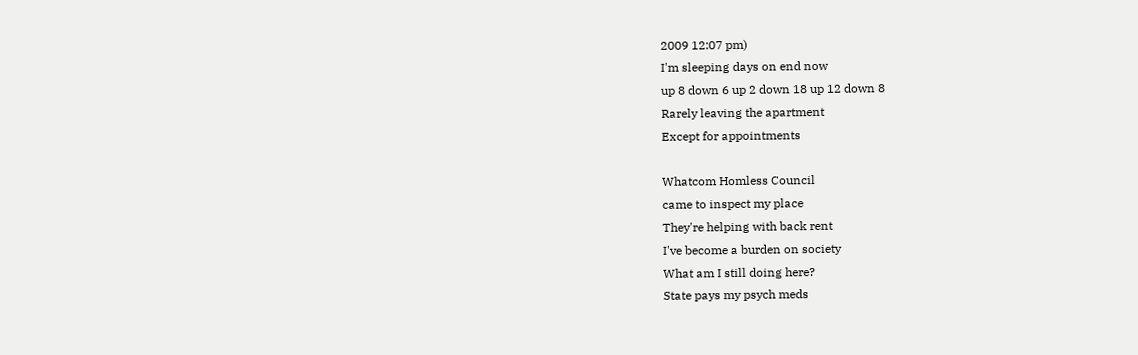2009 12:07 pm)
I'm sleeping days on end now
up 8 down 6 up 2 down 18 up 12 down 8
Rarely leaving the apartment
Except for appointments

Whatcom Homless Council
came to inspect my place
They're helping with back rent
I've become a burden on society
What am I still doing here?
State pays my psych meds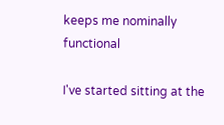keeps me nominally functional

I've started sitting at the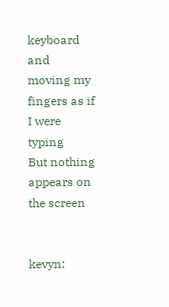keyboard
and moving my fingers as if I were typing
But nothing appears on the screen


kevyn: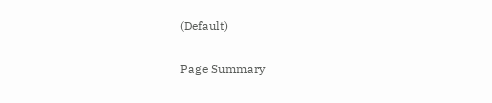(Default)


Page Summary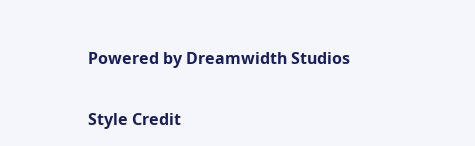Powered by Dreamwidth Studios

Style Credit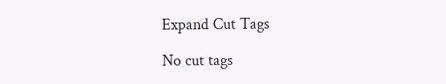Expand Cut Tags

No cut tags